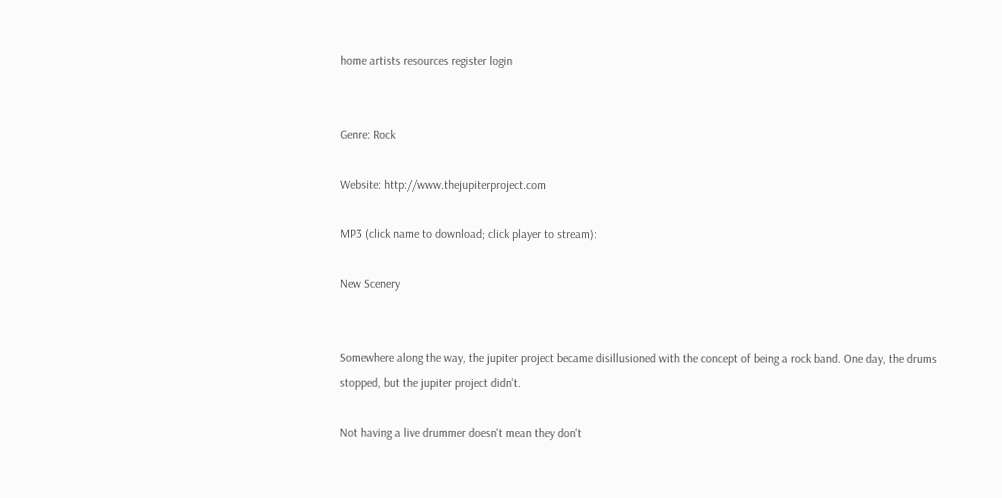home artists resources register login


Genre: Rock

Website: http://www.thejupiterproject.com

MP3 (click name to download; click player to stream):

New Scenery


Somewhere along the way, the jupiter project became disillusioned with the concept of being a rock band. One day, the drums stopped, but the jupiter project didn't.

Not having a live drummer doesn't mean they don't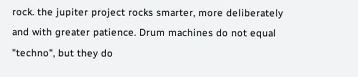rock. the jupiter project rocks smarter, more deliberately and with greater patience. Drum machines do not equal "techno", but they do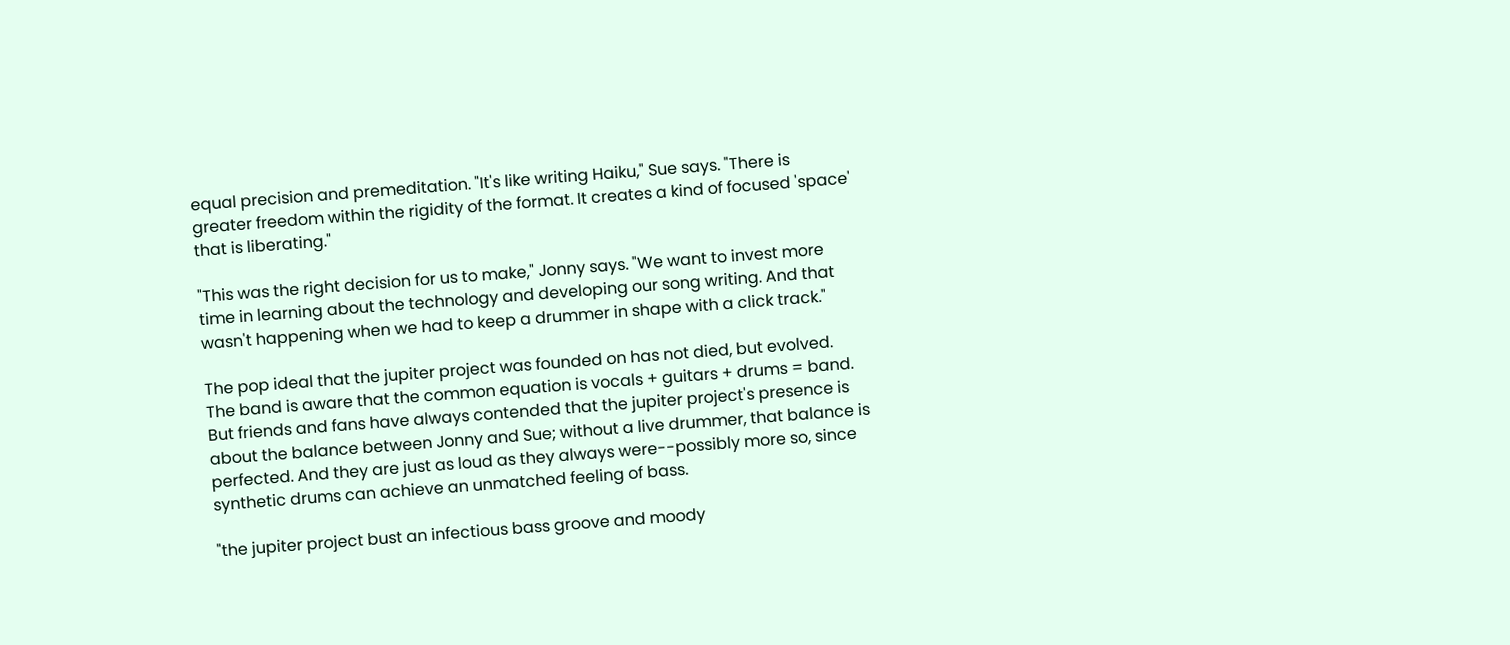equal precision and premeditation. "It's like writing Haiku," Sue says. "There is greater freedom within the rigidity of the format. It creates a kind of focused 'space' that is liberating."

"This was the right decision for us to make," Jonny says. "We want to invest more time in learning about the technology and developing our song writing. And that wasn't happening when we had to keep a drummer in shape with a click track."

The pop ideal that the jupiter project was founded on has not died, but evolved. The band is aware that the common equation is vocals + guitars + drums = band. But friends and fans have always contended that the jupiter project's presence is about the balance between Jonny and Sue; without a live drummer, that balance is perfected. And they are just as loud as they always were--possibly more so, since synthetic drums can achieve an unmatched feeling of bass.

"the jupiter project bust an infectious bass groove and moody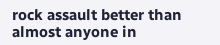rock assault better than almost anyone in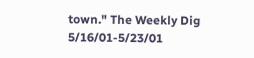town." The Weekly Dig 5/16/01-5/23/01